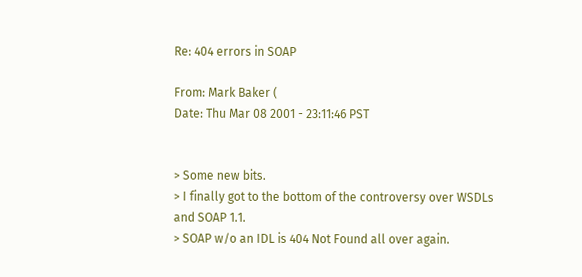Re: 404 errors in SOAP

From: Mark Baker (
Date: Thu Mar 08 2001 - 23:11:46 PST


> Some new bits.
> I finally got to the bottom of the controversy over WSDLs and SOAP 1.1.
> SOAP w/o an IDL is 404 Not Found all over again.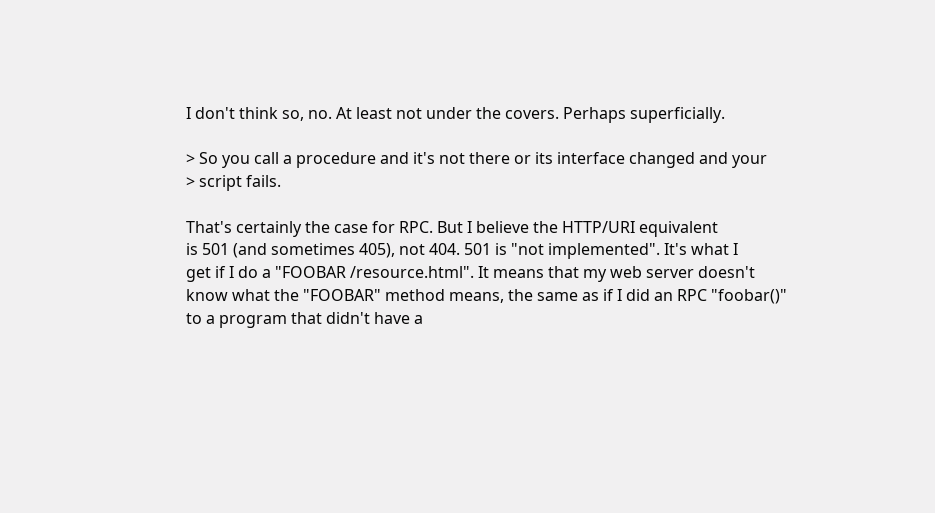I don't think so, no. At least not under the covers. Perhaps superficially.

> So you call a procedure and it's not there or its interface changed and your
> script fails.

That's certainly the case for RPC. But I believe the HTTP/URI equivalent
is 501 (and sometimes 405), not 404. 501 is "not implemented". It's what I
get if I do a "FOOBAR /resource.html". It means that my web server doesn't
know what the "FOOBAR" method means, the same as if I did an RPC "foobar()"
to a program that didn't have a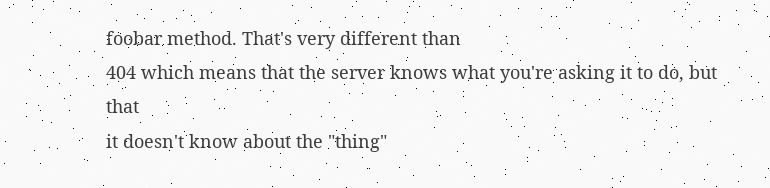foobar method. That's very different than
404 which means that the server knows what you're asking it to do, but that
it doesn't know about the "thing"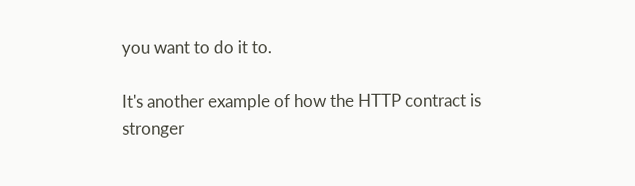you want to do it to.

It's another example of how the HTTP contract is stronger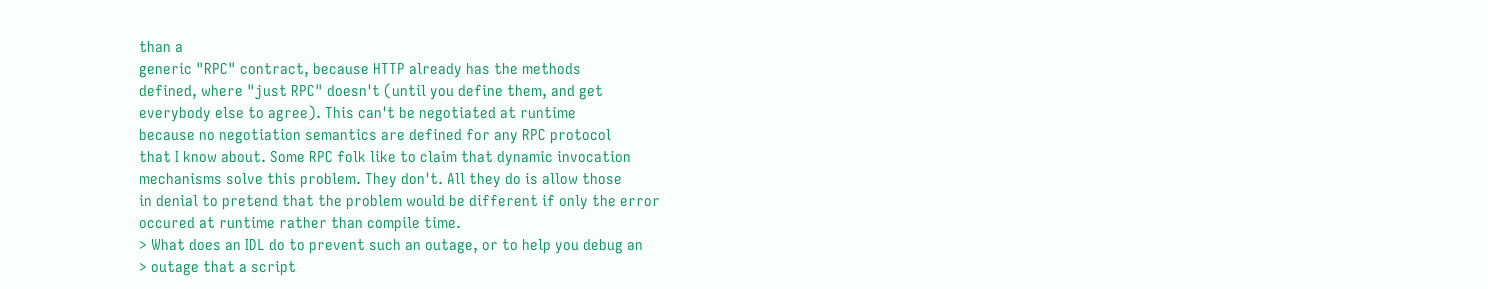than a
generic "RPC" contract, because HTTP already has the methods
defined, where "just RPC" doesn't (until you define them, and get
everybody else to agree). This can't be negotiated at runtime
because no negotiation semantics are defined for any RPC protocol
that I know about. Some RPC folk like to claim that dynamic invocation
mechanisms solve this problem. They don't. All they do is allow those
in denial to pretend that the problem would be different if only the error
occured at runtime rather than compile time.
> What does an IDL do to prevent such an outage, or to help you debug an
> outage that a script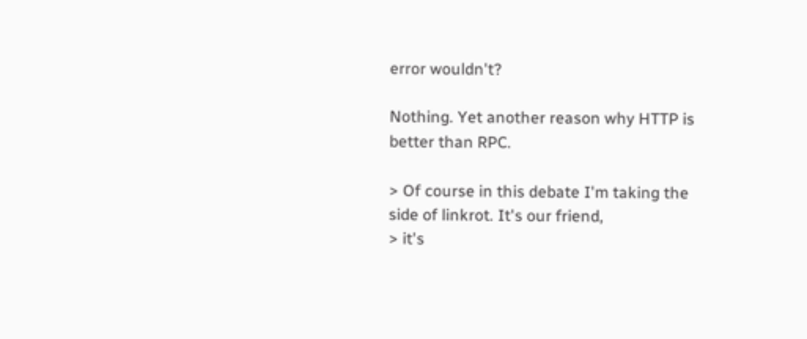error wouldn't?

Nothing. Yet another reason why HTTP is better than RPC.

> Of course in this debate I'm taking the side of linkrot. It's our friend,
> it's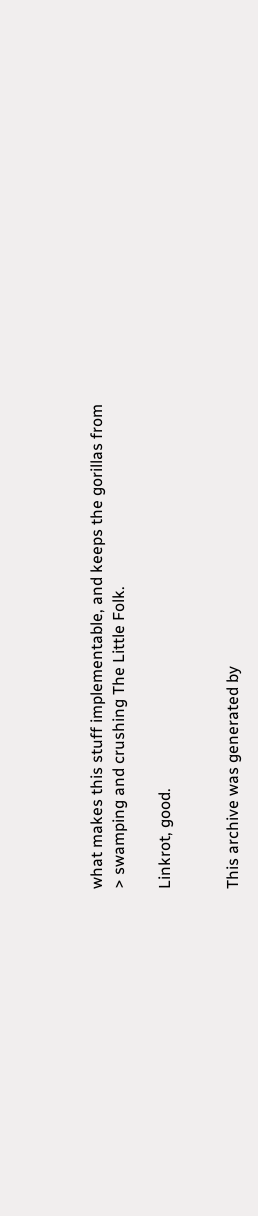what makes this stuff implementable, and keeps the gorillas from
> swamping and crushing The Little Folk.

Linkrot, good.


This archive was generated by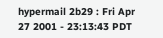hypermail 2b29 : Fri Apr 27 2001 - 23:13:43 PDT